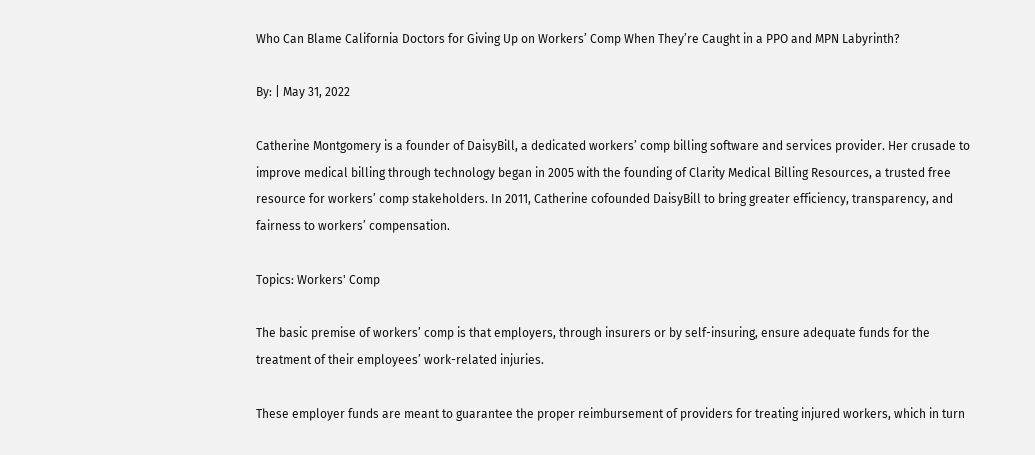Who Can Blame California Doctors for Giving Up on Workers’ Comp When They’re Caught in a PPO and MPN Labyrinth?

By: | May 31, 2022

Catherine Montgomery is a founder of DaisyBill, a dedicated workers’ comp billing software and services provider. Her crusade to improve medical billing through technology began in 2005 with the founding of Clarity Medical Billing Resources, a trusted free resource for workers’ comp stakeholders. In 2011, Catherine cofounded DaisyBill to bring greater efficiency, transparency, and fairness to workers’ compensation.

Topics: Workers' Comp

The basic premise of workers’ comp is that employers, through insurers or by self-insuring, ensure adequate funds for the treatment of their employees’ work-related injuries.

These employer funds are meant to guarantee the proper reimbursement of providers for treating injured workers, which in turn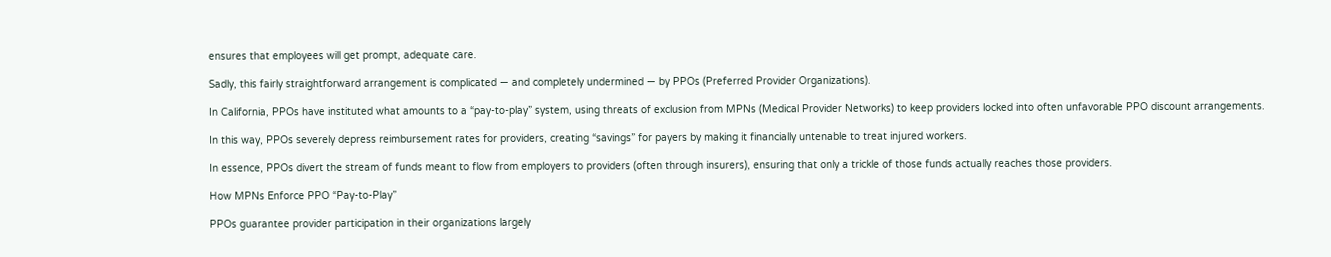ensures that employees will get prompt, adequate care.

Sadly, this fairly straightforward arrangement is complicated — and completely undermined — by PPOs (Preferred Provider Organizations).

In California, PPOs have instituted what amounts to a “pay-to-play” system, using threats of exclusion from MPNs (Medical Provider Networks) to keep providers locked into often unfavorable PPO discount arrangements.

In this way, PPOs severely depress reimbursement rates for providers, creating “savings” for payers by making it financially untenable to treat injured workers.

In essence, PPOs divert the stream of funds meant to flow from employers to providers (often through insurers), ensuring that only a trickle of those funds actually reaches those providers.

How MPNs Enforce PPO “Pay-to-Play”

PPOs guarantee provider participation in their organizations largely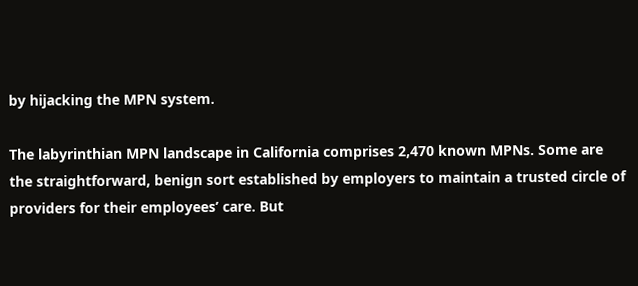by hijacking the MPN system.

The labyrinthian MPN landscape in California comprises 2,470 known MPNs. Some are the straightforward, benign sort established by employers to maintain a trusted circle of providers for their employees’ care. But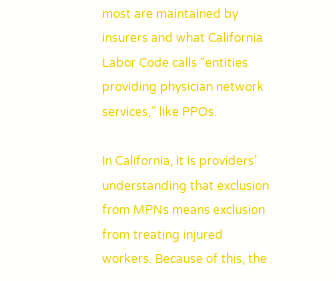most are maintained by insurers and what California Labor Code calls “entities providing physician network services,” like PPOs.

In California, it is providers’ understanding that exclusion from MPNs means exclusion from treating injured workers. Because of this, the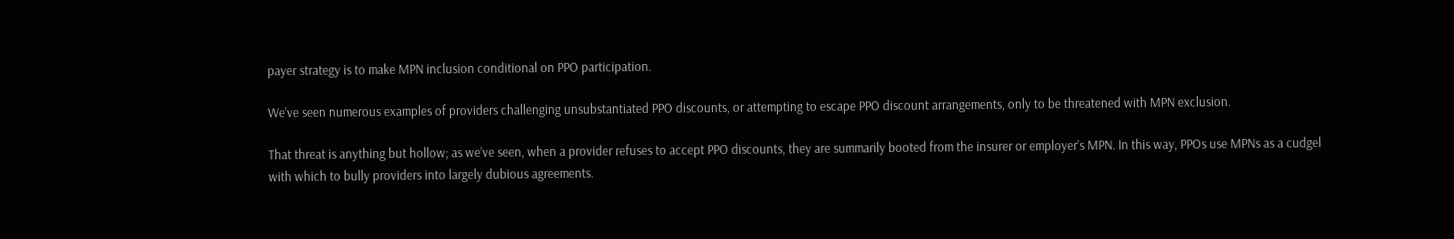payer strategy is to make MPN inclusion conditional on PPO participation.

We’ve seen numerous examples of providers challenging unsubstantiated PPO discounts, or attempting to escape PPO discount arrangements, only to be threatened with MPN exclusion.

That threat is anything but hollow; as we’ve seen, when a provider refuses to accept PPO discounts, they are summarily booted from the insurer or employer’s MPN. In this way, PPOs use MPNs as a cudgel with which to bully providers into largely dubious agreements.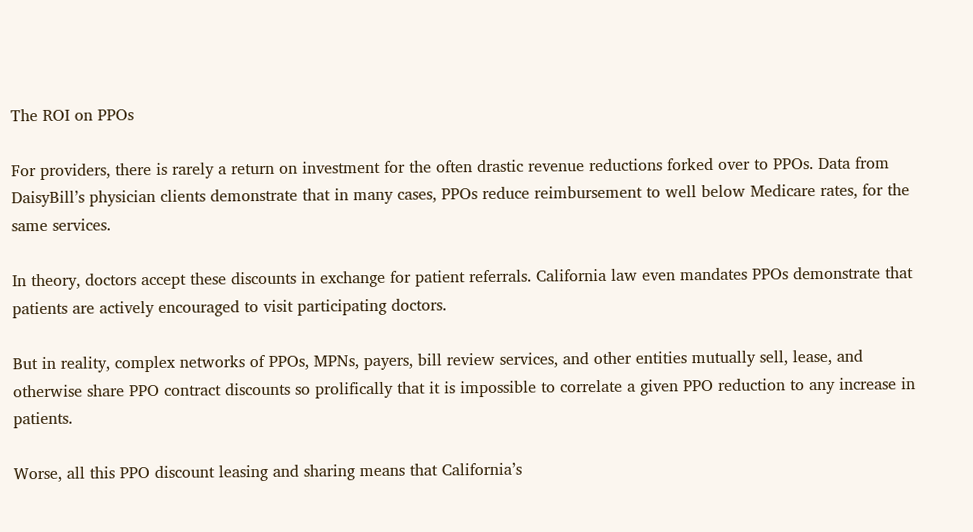The ROI on PPOs

For providers, there is rarely a return on investment for the often drastic revenue reductions forked over to PPOs. Data from DaisyBill’s physician clients demonstrate that in many cases, PPOs reduce reimbursement to well below Medicare rates, for the same services.

In theory, doctors accept these discounts in exchange for patient referrals. California law even mandates PPOs demonstrate that patients are actively encouraged to visit participating doctors.

But in reality, complex networks of PPOs, MPNs, payers, bill review services, and other entities mutually sell, lease, and otherwise share PPO contract discounts so prolifically that it is impossible to correlate a given PPO reduction to any increase in patients.

Worse, all this PPO discount leasing and sharing means that California’s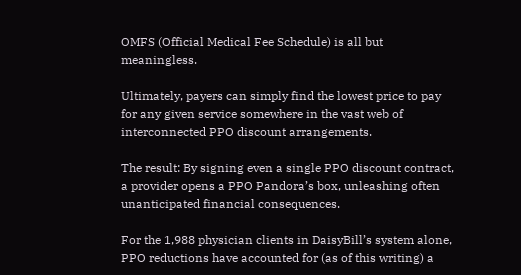OMFS (Official Medical Fee Schedule) is all but meaningless.

Ultimately, payers can simply find the lowest price to pay for any given service somewhere in the vast web of interconnected PPO discount arrangements.

The result: By signing even a single PPO discount contract, a provider opens a PPO Pandora’s box, unleashing often unanticipated financial consequences.

For the 1,988 physician clients in DaisyBill’s system alone, PPO reductions have accounted for (as of this writing) a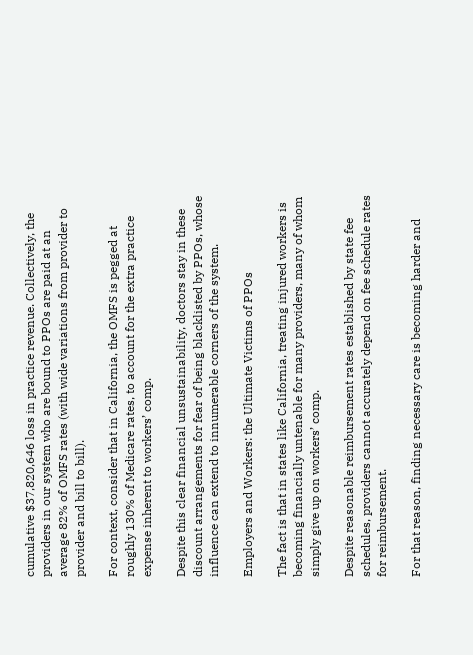cumulative $37,820,646 loss in practice revenue. Collectively, the providers in our system who are bound to PPOs are paid at an average 82% of OMFS rates (with wide variations from provider to provider and bill to bill).

For context, consider that in California, the OMFS is pegged at roughly 130% of Medicare rates, to account for the extra practice expense inherent to workers’ comp.

Despite this clear financial unsustainability, doctors stay in these discount arrangements for fear of being blacklisted by PPOs, whose influence can extend to innumerable corners of the system.

Employers and Workers: the Ultimate Victims of PPOs

The fact is that in states like California, treating injured workers is becoming financially untenable for many providers, many of whom simply give up on workers’ comp.

Despite reasonable reimbursement rates established by state fee schedules, providers cannot accurately depend on fee schedule rates for reimbursement.

For that reason, finding necessary care is becoming harder and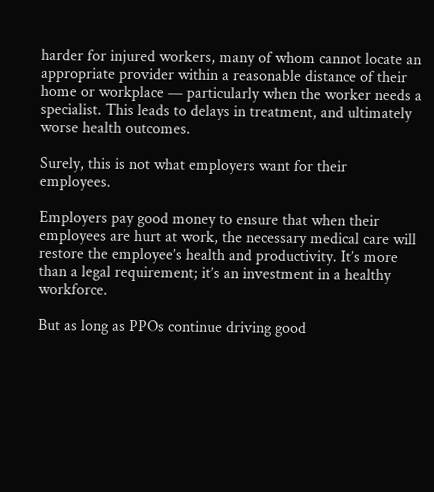harder for injured workers, many of whom cannot locate an appropriate provider within a reasonable distance of their home or workplace — particularly when the worker needs a specialist. This leads to delays in treatment, and ultimately worse health outcomes.

Surely, this is not what employers want for their employees.

Employers pay good money to ensure that when their employees are hurt at work, the necessary medical care will restore the employee’s health and productivity. It’s more than a legal requirement; it’s an investment in a healthy workforce.

But as long as PPOs continue driving good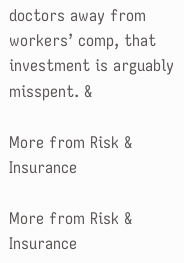doctors away from workers’ comp, that investment is arguably misspent. &

More from Risk & Insurance

More from Risk & Insurance